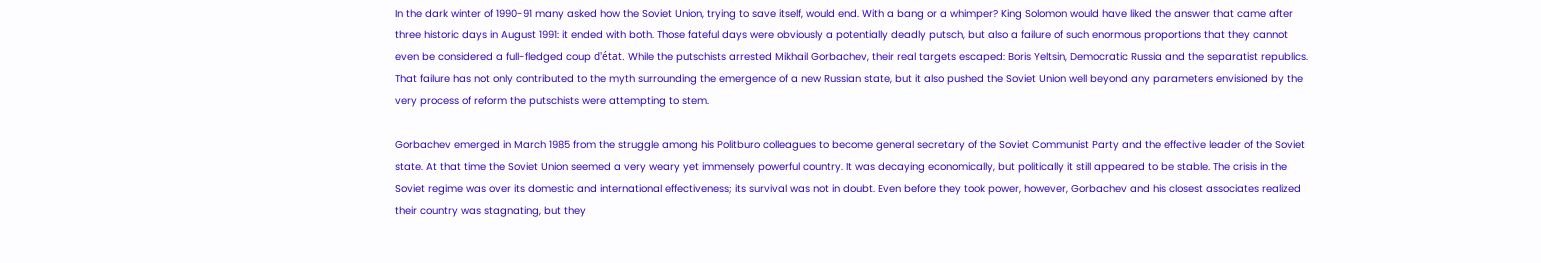In the dark winter of 1990-91 many asked how the Soviet Union, trying to save itself, would end. With a bang or a whimper? King Solomon would have liked the answer that came after three historic days in August 1991: it ended with both. Those fateful days were obviously a potentially deadly putsch, but also a failure of such enormous proportions that they cannot even be considered a full-fledged coup d'état. While the putschists arrested Mikhail Gorbachev, their real targets escaped: Boris Yeltsin, Democratic Russia and the separatist republics. That failure has not only contributed to the myth surrounding the emergence of a new Russian state, but it also pushed the Soviet Union well beyond any parameters envisioned by the very process of reform the putschists were attempting to stem.

Gorbachev emerged in March 1985 from the struggle among his Politburo colleagues to become general secretary of the Soviet Communist Party and the effective leader of the Soviet state. At that time the Soviet Union seemed a very weary yet immensely powerful country. It was decaying economically, but politically it still appeared to be stable. The crisis in the Soviet regime was over its domestic and international effectiveness; its survival was not in doubt. Even before they took power, however, Gorbachev and his closest associates realized their country was stagnating, but they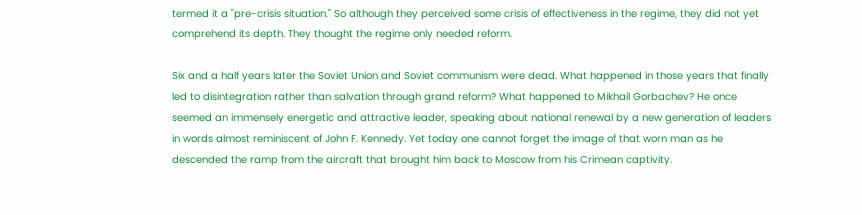termed it a "pre-crisis situation." So although they perceived some crisis of effectiveness in the regime, they did not yet comprehend its depth. They thought the regime only needed reform.

Six and a half years later the Soviet Union and Soviet communism were dead. What happened in those years that finally led to disintegration rather than salvation through grand reform? What happened to Mikhail Gorbachev? He once seemed an immensely energetic and attractive leader, speaking about national renewal by a new generation of leaders in words almost reminiscent of John F. Kennedy. Yet today one cannot forget the image of that worn man as he descended the ramp from the aircraft that brought him back to Moscow from his Crimean captivity.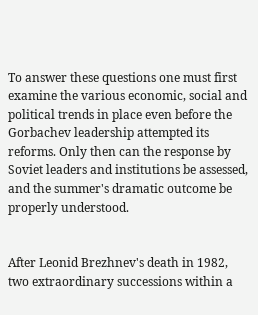To answer these questions one must first examine the various economic, social and political trends in place even before the Gorbachev leadership attempted its reforms. Only then can the response by Soviet leaders and institutions be assessed, and the summer's dramatic outcome be properly understood.


After Leonid Brezhnev's death in 1982, two extraordinary successions within a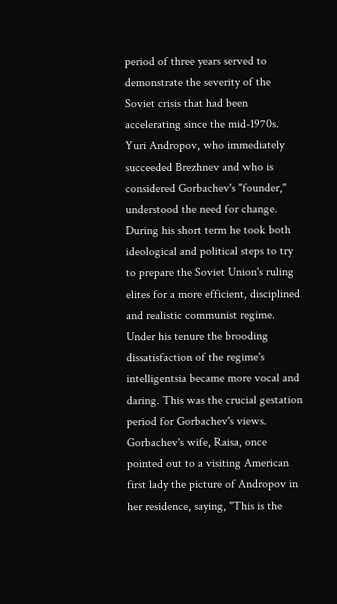period of three years served to demonstrate the severity of the Soviet crisis that had been accelerating since the mid-1970s. Yuri Andropov, who immediately succeeded Brezhnev and who is considered Gorbachev's "founder," understood the need for change. During his short term he took both ideological and political steps to try to prepare the Soviet Union's ruling elites for a more efficient, disciplined and realistic communist regime. Under his tenure the brooding dissatisfaction of the regime's intelligentsia became more vocal and daring. This was the crucial gestation period for Gorbachev's views. Gorbachev's wife, Raisa, once pointed out to a visiting American first lady the picture of Andropov in her residence, saying, "This is the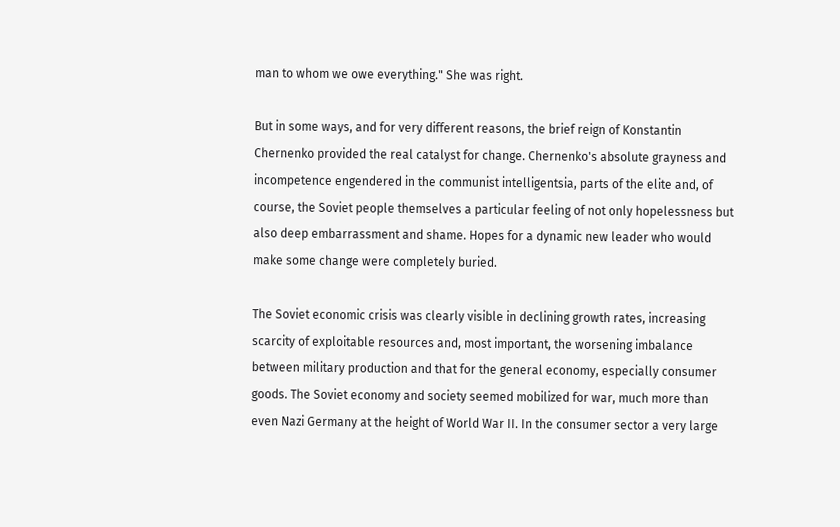man to whom we owe everything." She was right.

But in some ways, and for very different reasons, the brief reign of Konstantin Chernenko provided the real catalyst for change. Chernenko's absolute grayness and incompetence engendered in the communist intelligentsia, parts of the elite and, of course, the Soviet people themselves a particular feeling of not only hopelessness but also deep embarrassment and shame. Hopes for a dynamic new leader who would make some change were completely buried.

The Soviet economic crisis was clearly visible in declining growth rates, increasing scarcity of exploitable resources and, most important, the worsening imbalance between military production and that for the general economy, especially consumer goods. The Soviet economy and society seemed mobilized for war, much more than even Nazi Germany at the height of World War II. In the consumer sector a very large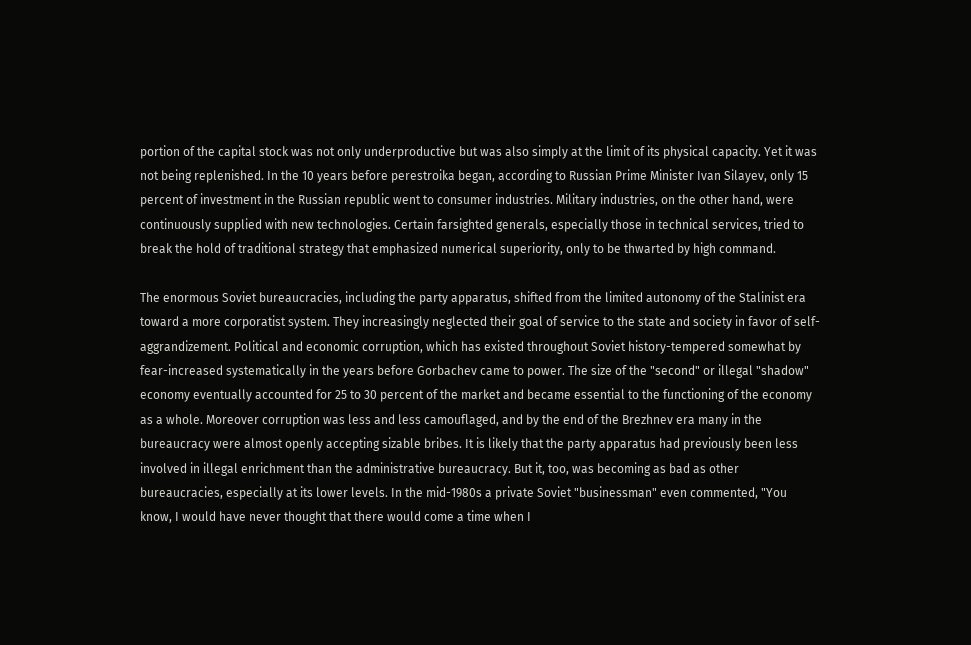portion of the capital stock was not only underproductive but was also simply at the limit of its physical capacity. Yet it was not being replenished. In the 10 years before perestroika began, according to Russian Prime Minister Ivan Silayev, only 15 percent of investment in the Russian republic went to consumer industries. Military industries, on the other hand, were continuously supplied with new technologies. Certain farsighted generals, especially those in technical services, tried to break the hold of traditional strategy that emphasized numerical superiority, only to be thwarted by high command.

The enormous Soviet bureaucracies, including the party apparatus, shifted from the limited autonomy of the Stalinist era toward a more corporatist system. They increasingly neglected their goal of service to the state and society in favor of self-aggrandizement. Political and economic corruption, which has existed throughout Soviet history-tempered somewhat by fear-increased systematically in the years before Gorbachev came to power. The size of the "second" or illegal "shadow" economy eventually accounted for 25 to 30 percent of the market and became essential to the functioning of the economy as a whole. Moreover corruption was less and less camouflaged, and by the end of the Brezhnev era many in the bureaucracy were almost openly accepting sizable bribes. It is likely that the party apparatus had previously been less involved in illegal enrichment than the administrative bureaucracy. But it, too, was becoming as bad as other bureaucracies, especially at its lower levels. In the mid-1980s a private Soviet "businessman" even commented, "You know, I would have never thought that there would come a time when I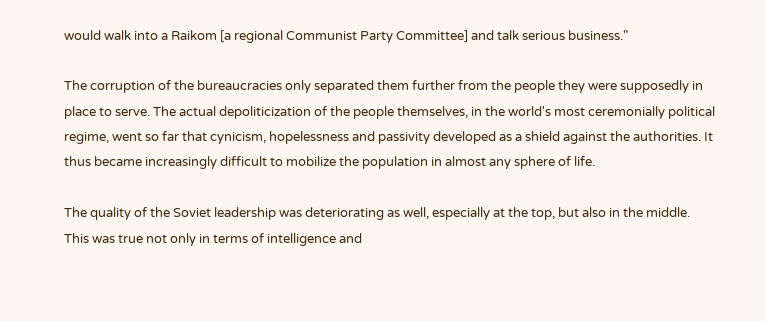would walk into a Raikom [a regional Communist Party Committee] and talk serious business."

The corruption of the bureaucracies only separated them further from the people they were supposedly in place to serve. The actual depoliticization of the people themselves, in the world's most ceremonially political regime, went so far that cynicism, hopelessness and passivity developed as a shield against the authorities. It thus became increasingly difficult to mobilize the population in almost any sphere of life.

The quality of the Soviet leadership was deteriorating as well, especially at the top, but also in the middle. This was true not only in terms of intelligence and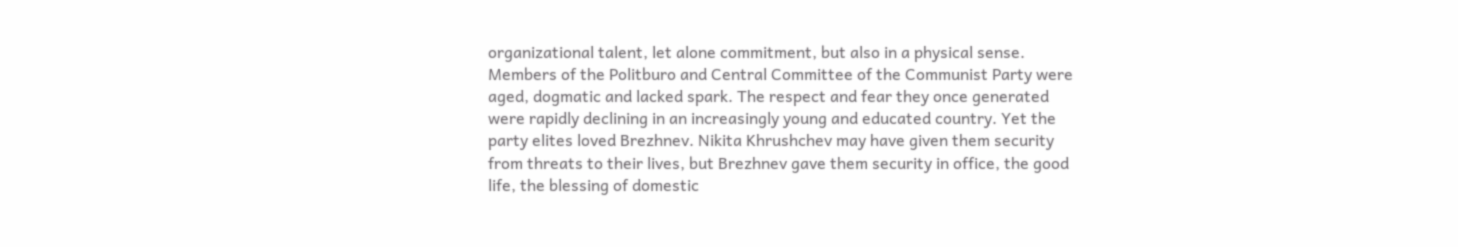organizational talent, let alone commitment, but also in a physical sense. Members of the Politburo and Central Committee of the Communist Party were aged, dogmatic and lacked spark. The respect and fear they once generated were rapidly declining in an increasingly young and educated country. Yet the party elites loved Brezhnev. Nikita Khrushchev may have given them security from threats to their lives, but Brezhnev gave them security in office, the good life, the blessing of domestic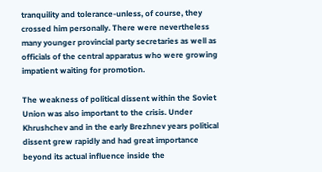tranquility and tolerance-unless, of course, they crossed him personally. There were nevertheless many younger provincial party secretaries as well as officials of the central apparatus who were growing impatient waiting for promotion.

The weakness of political dissent within the Soviet Union was also important to the crisis. Under Khrushchev and in the early Brezhnev years political dissent grew rapidly and had great importance beyond its actual influence inside the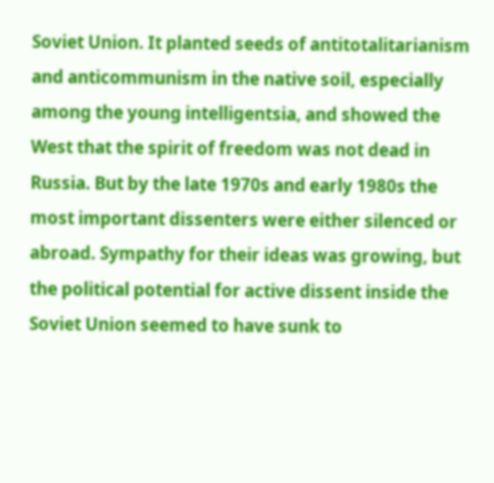Soviet Union. It planted seeds of antitotalitarianism and anticommunism in the native soil, especially among the young intelligentsia, and showed the West that the spirit of freedom was not dead in Russia. But by the late 1970s and early 1980s the most important dissenters were either silenced or abroad. Sympathy for their ideas was growing, but the political potential for active dissent inside the Soviet Union seemed to have sunk to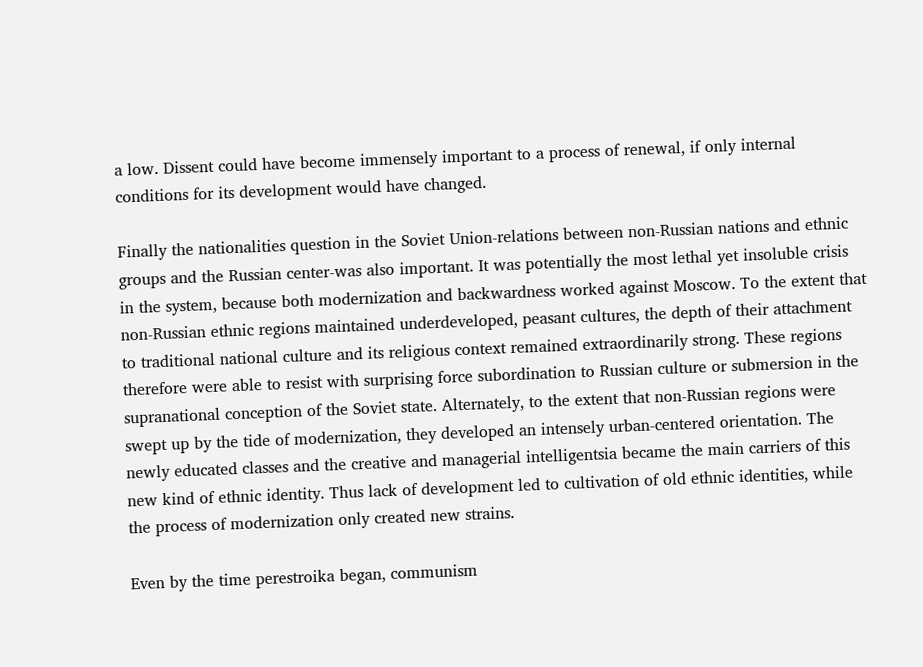a low. Dissent could have become immensely important to a process of renewal, if only internal conditions for its development would have changed.

Finally the nationalities question in the Soviet Union-relations between non-Russian nations and ethnic groups and the Russian center-was also important. It was potentially the most lethal yet insoluble crisis in the system, because both modernization and backwardness worked against Moscow. To the extent that non-Russian ethnic regions maintained underdeveloped, peasant cultures, the depth of their attachment to traditional national culture and its religious context remained extraordinarily strong. These regions therefore were able to resist with surprising force subordination to Russian culture or submersion in the supranational conception of the Soviet state. Alternately, to the extent that non-Russian regions were swept up by the tide of modernization, they developed an intensely urban-centered orientation. The newly educated classes and the creative and managerial intelligentsia became the main carriers of this new kind of ethnic identity. Thus lack of development led to cultivation of old ethnic identities, while the process of modernization only created new strains.

Even by the time perestroika began, communism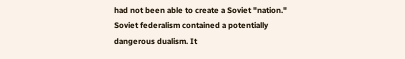had not been able to create a Soviet "nation." Soviet federalism contained a potentially dangerous dualism. It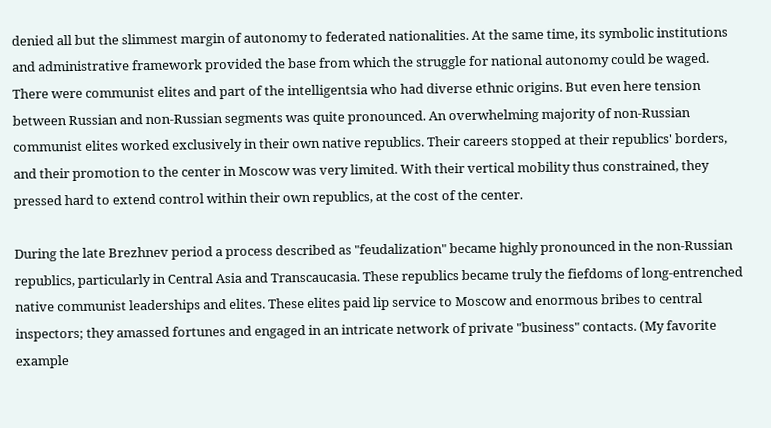denied all but the slimmest margin of autonomy to federated nationalities. At the same time, its symbolic institutions and administrative framework provided the base from which the struggle for national autonomy could be waged. There were communist elites and part of the intelligentsia who had diverse ethnic origins. But even here tension between Russian and non-Russian segments was quite pronounced. An overwhelming majority of non-Russian communist elites worked exclusively in their own native republics. Their careers stopped at their republics' borders, and their promotion to the center in Moscow was very limited. With their vertical mobility thus constrained, they pressed hard to extend control within their own republics, at the cost of the center.

During the late Brezhnev period a process described as "feudalization" became highly pronounced in the non-Russian republics, particularly in Central Asia and Transcaucasia. These republics became truly the fiefdoms of long-entrenched native communist leaderships and elites. These elites paid lip service to Moscow and enormous bribes to central inspectors; they amassed fortunes and engaged in an intricate network of private "business" contacts. (My favorite example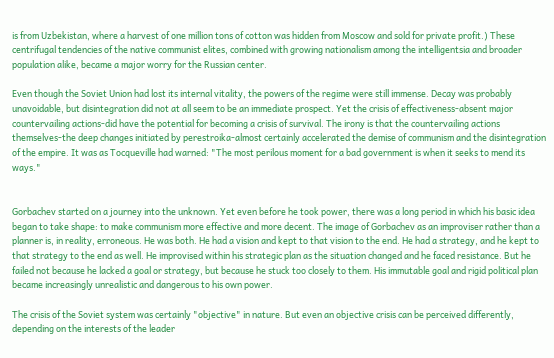is from Uzbekistan, where a harvest of one million tons of cotton was hidden from Moscow and sold for private profit.) These centrifugal tendencies of the native communist elites, combined with growing nationalism among the intelligentsia and broader population alike, became a major worry for the Russian center.

Even though the Soviet Union had lost its internal vitality, the powers of the regime were still immense. Decay was probably unavoidable, but disintegration did not at all seem to be an immediate prospect. Yet the crisis of effectiveness-absent major countervailing actions-did have the potential for becoming a crisis of survival. The irony is that the countervailing actions themselves-the deep changes initiated by perestroika-almost certainly accelerated the demise of communism and the disintegration of the empire. It was as Tocqueville had warned: "The most perilous moment for a bad government is when it seeks to mend its ways."


Gorbachev started on a journey into the unknown. Yet even before he took power, there was a long period in which his basic idea began to take shape: to make communism more effective and more decent. The image of Gorbachev as an improviser rather than a planner is, in reality, erroneous. He was both. He had a vision and kept to that vision to the end. He had a strategy, and he kept to that strategy to the end as well. He improvised within his strategic plan as the situation changed and he faced resistance. But he failed not because he lacked a goal or strategy, but because he stuck too closely to them. His immutable goal and rigid political plan became increasingly unrealistic and dangerous to his own power.

The crisis of the Soviet system was certainly "objective" in nature. But even an objective crisis can be perceived differently, depending on the interests of the leader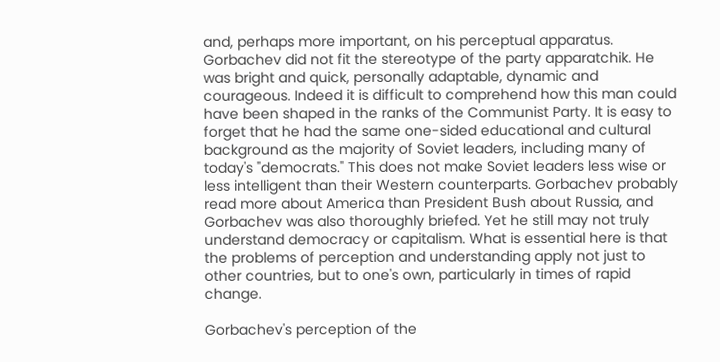and, perhaps more important, on his perceptual apparatus. Gorbachev did not fit the stereotype of the party apparatchik. He was bright and quick, personally adaptable, dynamic and courageous. Indeed it is difficult to comprehend how this man could have been shaped in the ranks of the Communist Party. It is easy to forget that he had the same one-sided educational and cultural background as the majority of Soviet leaders, including many of today's "democrats." This does not make Soviet leaders less wise or less intelligent than their Western counterparts. Gorbachev probably read more about America than President Bush about Russia, and Gorbachev was also thoroughly briefed. Yet he still may not truly understand democracy or capitalism. What is essential here is that the problems of perception and understanding apply not just to other countries, but to one's own, particularly in times of rapid change.

Gorbachev's perception of the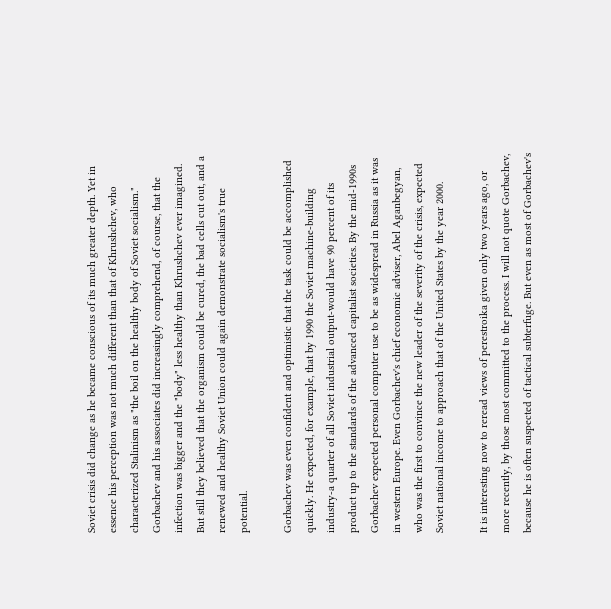Soviet crisis did change as he became conscious of its much greater depth. Yet in essence his perception was not much different than that of Khrushchev, who characterized Stalinism as "the boil on the healthy body of Soviet socialism." Gorbachev and his associates did increasingly comprehend, of course, that the infection was bigger and the "body" less healthy than Khrushchev ever imagined. But still they believed that the organism could be cured, the bad cells cut out, and a renewed and healthy Soviet Union could again demonstrate socialism's true potential.

Gorbachev was even confident and optimistic that the task could be accomplished quickly. He expected, for example, that by 1990 the Soviet machine-building industry-a quarter of all Soviet industrial output-would have 90 percent of its product up to the standards of the advanced capitalist societies. By the mid-1990s Gorbachev expected personal computer use to be as widespread in Russia as it was in western Europe. Even Gorbachev's chief economic adviser, Abel Aganbegyan, who was the first to convince the new leader of the severity of the crisis, expected Soviet national income to approach that of the United States by the year 2000.

It is interesting now to reread views of perestroika given only two years ago, or more recently, by those most committed to the process. I will not quote Gorbachev, because he is often suspected of tactical subterfuge. But even as most of Gorbachev's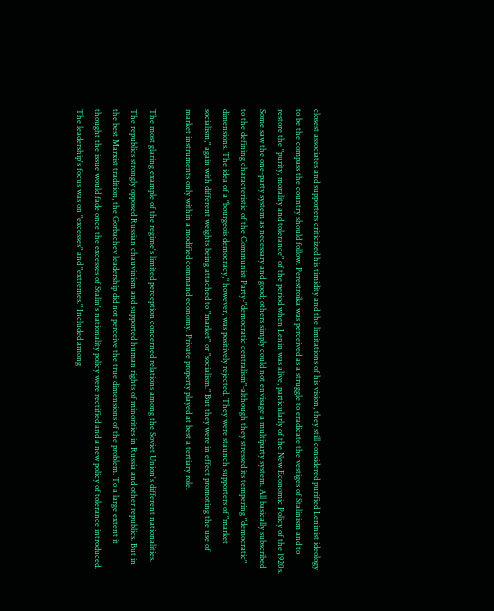closest associates and supporters criticized his timidity and the limitations of his vision, they still considered purified Leninist ideology to be the compass the country should follow. Perestroika was perceived as a struggle to eradicate the vestiges of Stalinism and to restore the "purity, morality and tolerance" of the period when Lenin was alive, particularly of the New Economic Policy of the 1920s. Some saw the one-party system as necessary and good; others simply could not envisage a multiparty system. All basically subscribed to the defining characteristic of the Communist Party-"democratic centralism"-although they stressed its tempering "democratic" dimensions. The idea of a "bourgeois democracy," however, was positively rejected. They were staunch supporters of "market socialism," again with different weights being attached to "market" or "socialism." But they were in effect promoting the use of market instruments only within a modified command economy. Private property played at best a tertiary role.

The most glaring example of the regime's limited perception concerned relations among the Soviet Union's different nationalities. The republics strongly opposed Russian chauvinism and supported human rights of minorities in Russia and other republics. But in the best Marxist tradition, the Gorbachev leadership did not perceive the true dimensions of the problem. To a large extent it thought the issue would fade once the excesses of Stalin's nationality policy were rectified and a new policy of tolerance introduced. The leadership's focus was on "excesses" and "extremes." Included among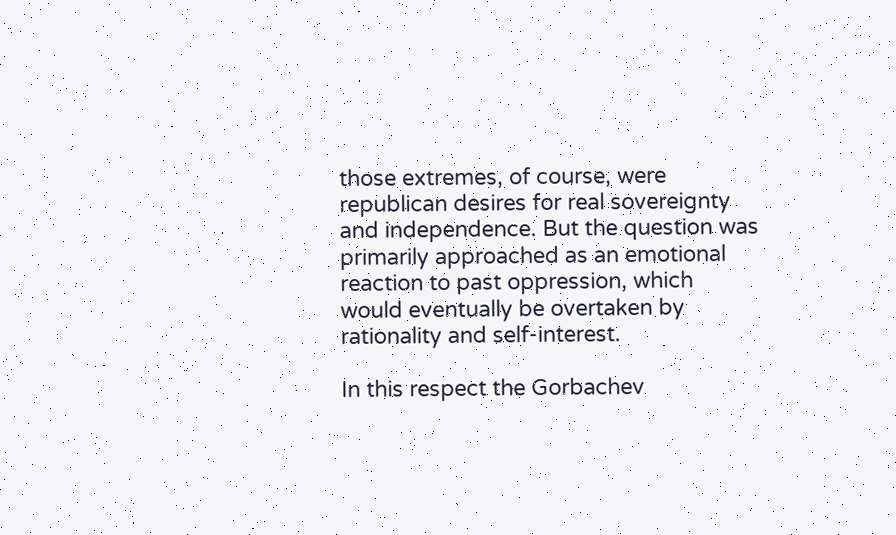those extremes, of course, were republican desires for real sovereignty and independence. But the question was primarily approached as an emotional reaction to past oppression, which would eventually be overtaken by rationality and self-interest.

In this respect the Gorbachev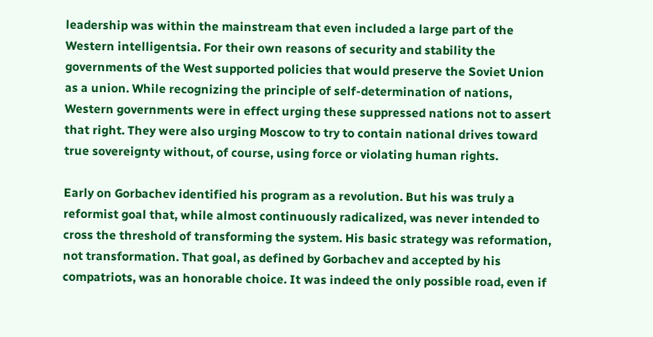leadership was within the mainstream that even included a large part of the Western intelligentsia. For their own reasons of security and stability the governments of the West supported policies that would preserve the Soviet Union as a union. While recognizing the principle of self-determination of nations, Western governments were in effect urging these suppressed nations not to assert that right. They were also urging Moscow to try to contain national drives toward true sovereignty without, of course, using force or violating human rights.

Early on Gorbachev identified his program as a revolution. But his was truly a reformist goal that, while almost continuously radicalized, was never intended to cross the threshold of transforming the system. His basic strategy was reformation, not transformation. That goal, as defined by Gorbachev and accepted by his compatriots, was an honorable choice. It was indeed the only possible road, even if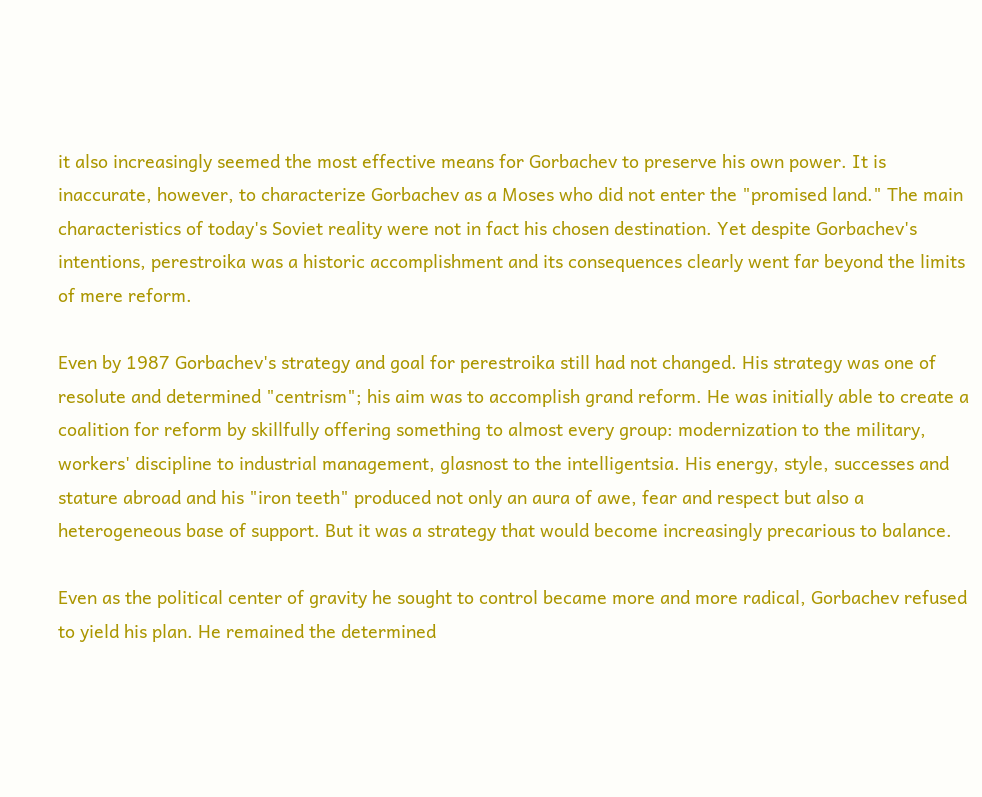it also increasingly seemed the most effective means for Gorbachev to preserve his own power. It is inaccurate, however, to characterize Gorbachev as a Moses who did not enter the "promised land." The main characteristics of today's Soviet reality were not in fact his chosen destination. Yet despite Gorbachev's intentions, perestroika was a historic accomplishment and its consequences clearly went far beyond the limits of mere reform.

Even by 1987 Gorbachev's strategy and goal for perestroika still had not changed. His strategy was one of resolute and determined "centrism"; his aim was to accomplish grand reform. He was initially able to create a coalition for reform by skillfully offering something to almost every group: modernization to the military, workers' discipline to industrial management, glasnost to the intelligentsia. His energy, style, successes and stature abroad and his "iron teeth" produced not only an aura of awe, fear and respect but also a heterogeneous base of support. But it was a strategy that would become increasingly precarious to balance.

Even as the political center of gravity he sought to control became more and more radical, Gorbachev refused to yield his plan. He remained the determined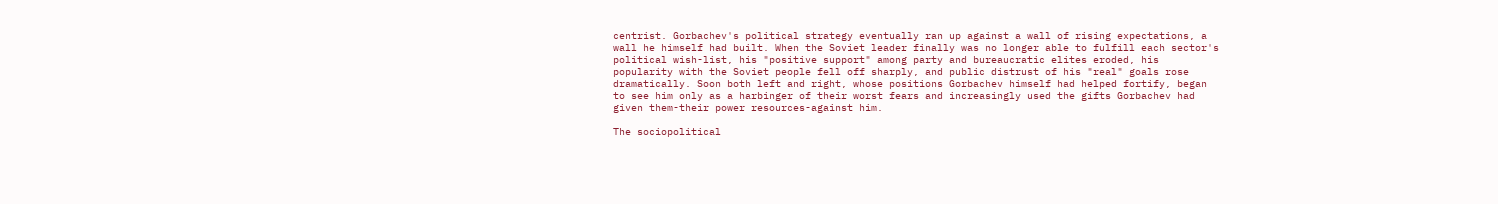centrist. Gorbachev's political strategy eventually ran up against a wall of rising expectations, a wall he himself had built. When the Soviet leader finally was no longer able to fulfill each sector's political wish-list, his "positive support" among party and bureaucratic elites eroded, his popularity with the Soviet people fell off sharply, and public distrust of his "real" goals rose dramatically. Soon both left and right, whose positions Gorbachev himself had helped fortify, began to see him only as a harbinger of their worst fears and increasingly used the gifts Gorbachev had given them-their power resources-against him.

The sociopolitical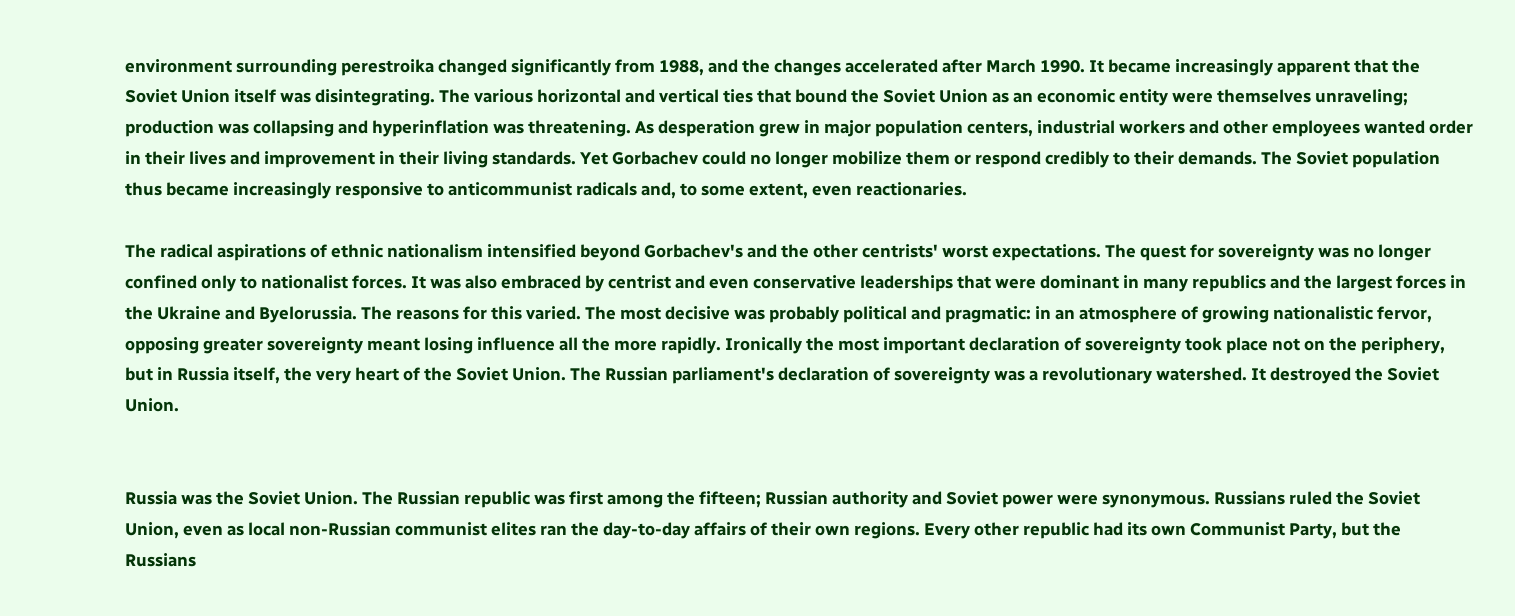environment surrounding perestroika changed significantly from 1988, and the changes accelerated after March 1990. It became increasingly apparent that the Soviet Union itself was disintegrating. The various horizontal and vertical ties that bound the Soviet Union as an economic entity were themselves unraveling; production was collapsing and hyperinflation was threatening. As desperation grew in major population centers, industrial workers and other employees wanted order in their lives and improvement in their living standards. Yet Gorbachev could no longer mobilize them or respond credibly to their demands. The Soviet population thus became increasingly responsive to anticommunist radicals and, to some extent, even reactionaries.

The radical aspirations of ethnic nationalism intensified beyond Gorbachev's and the other centrists' worst expectations. The quest for sovereignty was no longer confined only to nationalist forces. It was also embraced by centrist and even conservative leaderships that were dominant in many republics and the largest forces in the Ukraine and Byelorussia. The reasons for this varied. The most decisive was probably political and pragmatic: in an atmosphere of growing nationalistic fervor, opposing greater sovereignty meant losing influence all the more rapidly. Ironically the most important declaration of sovereignty took place not on the periphery, but in Russia itself, the very heart of the Soviet Union. The Russian parliament's declaration of sovereignty was a revolutionary watershed. It destroyed the Soviet Union.


Russia was the Soviet Union. The Russian republic was first among the fifteen; Russian authority and Soviet power were synonymous. Russians ruled the Soviet Union, even as local non-Russian communist elites ran the day-to-day affairs of their own regions. Every other republic had its own Communist Party, but the Russians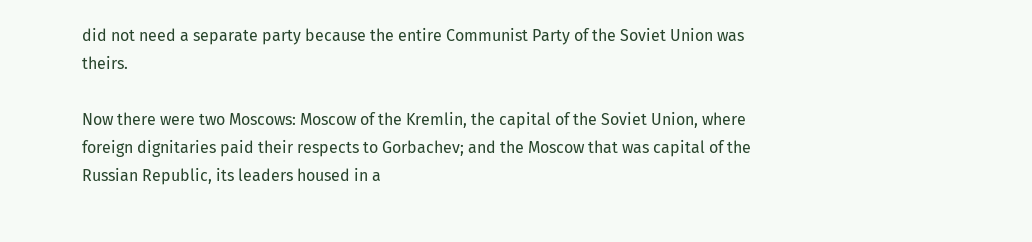did not need a separate party because the entire Communist Party of the Soviet Union was theirs.

Now there were two Moscows: Moscow of the Kremlin, the capital of the Soviet Union, where foreign dignitaries paid their respects to Gorbachev; and the Moscow that was capital of the Russian Republic, its leaders housed in a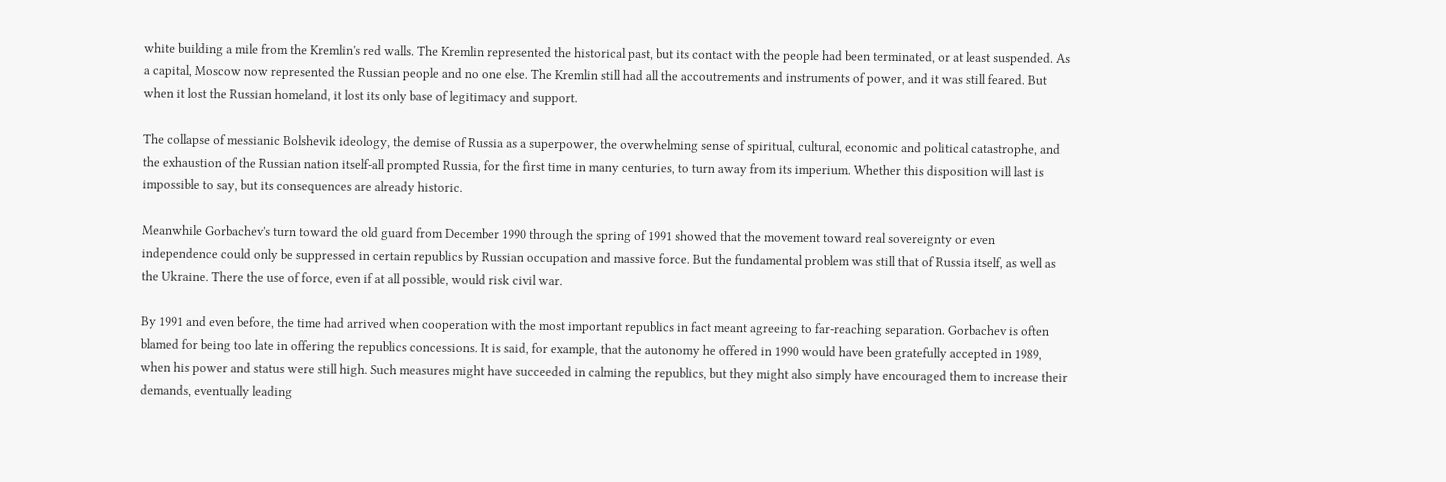white building a mile from the Kremlin's red walls. The Kremlin represented the historical past, but its contact with the people had been terminated, or at least suspended. As a capital, Moscow now represented the Russian people and no one else. The Kremlin still had all the accoutrements and instruments of power, and it was still feared. But when it lost the Russian homeland, it lost its only base of legitimacy and support.

The collapse of messianic Bolshevik ideology, the demise of Russia as a superpower, the overwhelming sense of spiritual, cultural, economic and political catastrophe, and the exhaustion of the Russian nation itself-all prompted Russia, for the first time in many centuries, to turn away from its imperium. Whether this disposition will last is impossible to say, but its consequences are already historic.

Meanwhile Gorbachev's turn toward the old guard from December 1990 through the spring of 1991 showed that the movement toward real sovereignty or even independence could only be suppressed in certain republics by Russian occupation and massive force. But the fundamental problem was still that of Russia itself, as well as the Ukraine. There the use of force, even if at all possible, would risk civil war.

By 1991 and even before, the time had arrived when cooperation with the most important republics in fact meant agreeing to far-reaching separation. Gorbachev is often blamed for being too late in offering the republics concessions. It is said, for example, that the autonomy he offered in 1990 would have been gratefully accepted in 1989, when his power and status were still high. Such measures might have succeeded in calming the republics, but they might also simply have encouraged them to increase their demands, eventually leading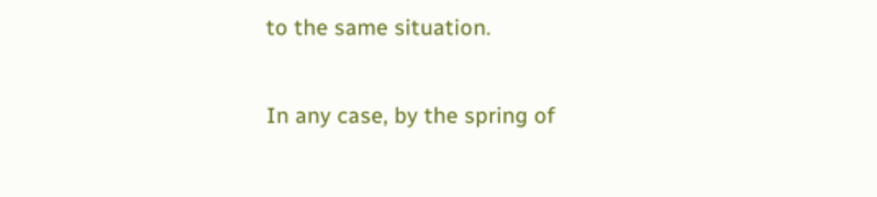to the same situation.

In any case, by the spring of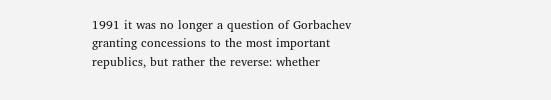1991 it was no longer a question of Gorbachev granting concessions to the most important republics, but rather the reverse: whether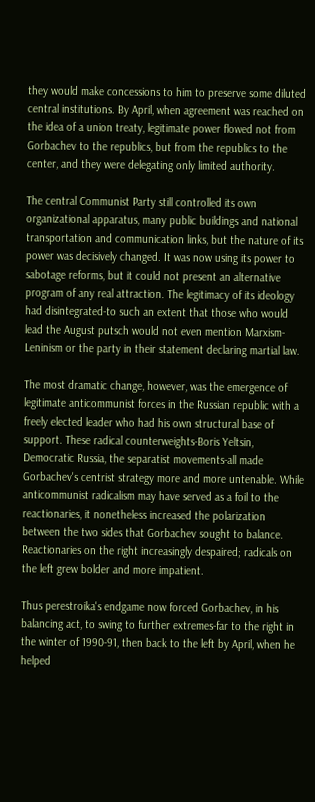they would make concessions to him to preserve some diluted central institutions. By April, when agreement was reached on the idea of a union treaty, legitimate power flowed not from Gorbachev to the republics, but from the republics to the center, and they were delegating only limited authority.

The central Communist Party still controlled its own organizational apparatus, many public buildings and national transportation and communication links, but the nature of its power was decisively changed. It was now using its power to sabotage reforms, but it could not present an alternative program of any real attraction. The legitimacy of its ideology had disintegrated-to such an extent that those who would lead the August putsch would not even mention Marxism-Leninism or the party in their statement declaring martial law.

The most dramatic change, however, was the emergence of legitimate anticommunist forces in the Russian republic with a freely elected leader who had his own structural base of support. These radical counterweights-Boris Yeltsin, Democratic Russia, the separatist movements-all made Gorbachev's centrist strategy more and more untenable. While anticommunist radicalism may have served as a foil to the reactionaries, it nonetheless increased the polarization between the two sides that Gorbachev sought to balance. Reactionaries on the right increasingly despaired; radicals on the left grew bolder and more impatient.

Thus perestroika's endgame now forced Gorbachev, in his balancing act, to swing to further extremes-far to the right in the winter of 1990-91, then back to the left by April, when he helped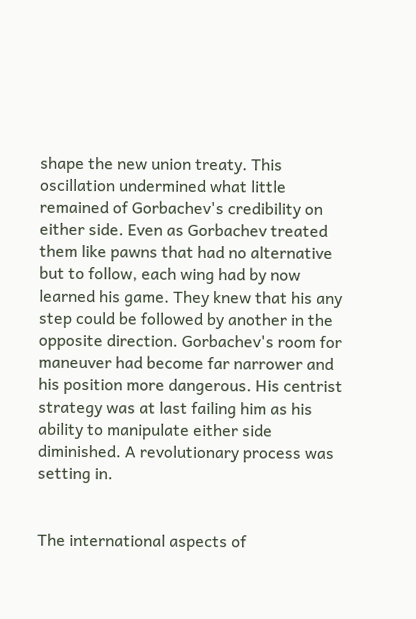shape the new union treaty. This oscillation undermined what little remained of Gorbachev's credibility on either side. Even as Gorbachev treated them like pawns that had no alternative but to follow, each wing had by now learned his game. They knew that his any step could be followed by another in the opposite direction. Gorbachev's room for maneuver had become far narrower and his position more dangerous. His centrist strategy was at last failing him as his ability to manipulate either side diminished. A revolutionary process was setting in.


The international aspects of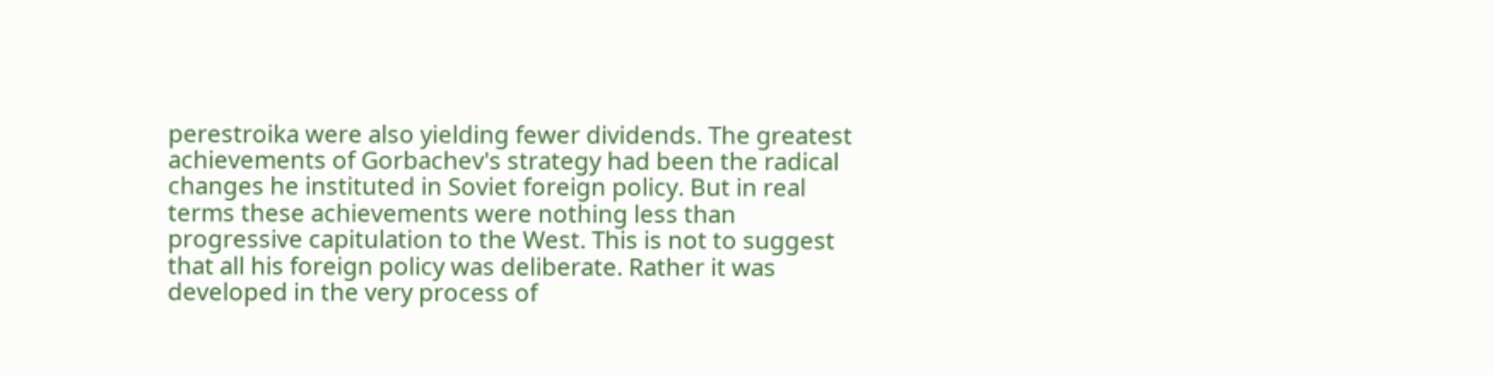perestroika were also yielding fewer dividends. The greatest achievements of Gorbachev's strategy had been the radical changes he instituted in Soviet foreign policy. But in real terms these achievements were nothing less than progressive capitulation to the West. This is not to suggest that all his foreign policy was deliberate. Rather it was developed in the very process of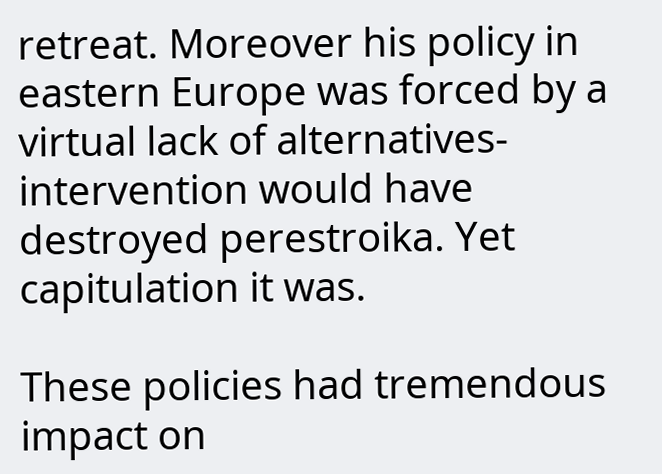retreat. Moreover his policy in eastern Europe was forced by a virtual lack of alternatives-intervention would have destroyed perestroika. Yet capitulation it was.

These policies had tremendous impact on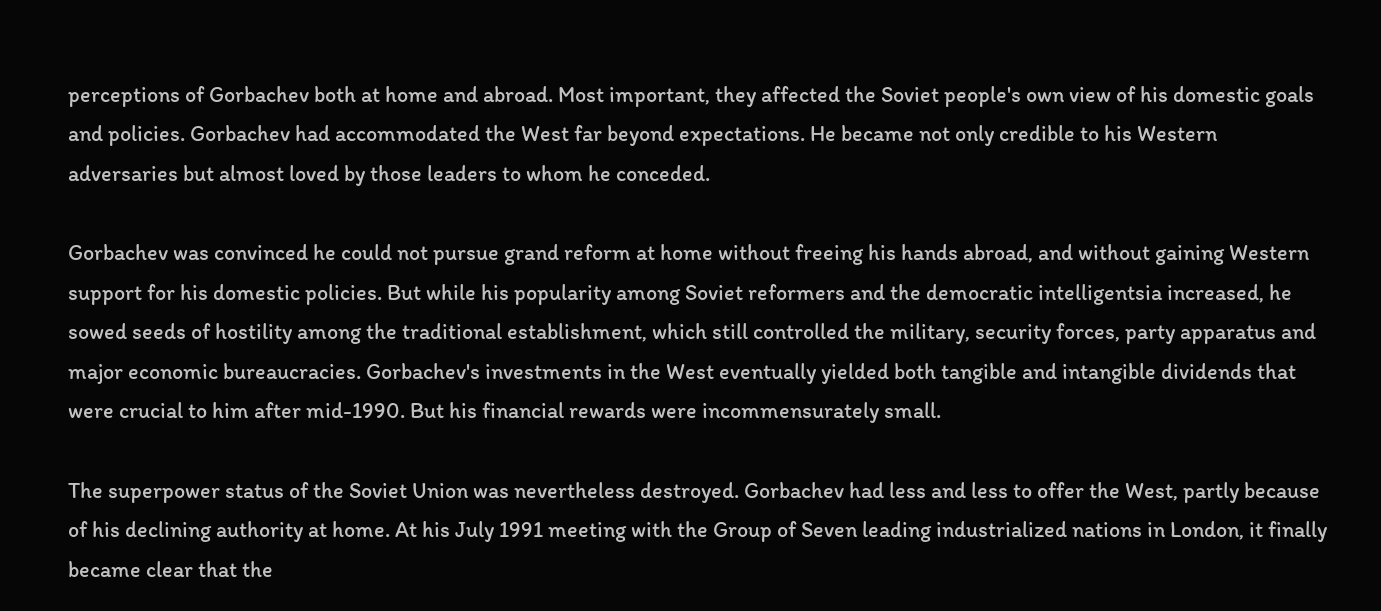perceptions of Gorbachev both at home and abroad. Most important, they affected the Soviet people's own view of his domestic goals and policies. Gorbachev had accommodated the West far beyond expectations. He became not only credible to his Western adversaries but almost loved by those leaders to whom he conceded.

Gorbachev was convinced he could not pursue grand reform at home without freeing his hands abroad, and without gaining Western support for his domestic policies. But while his popularity among Soviet reformers and the democratic intelligentsia increased, he sowed seeds of hostility among the traditional establishment, which still controlled the military, security forces, party apparatus and major economic bureaucracies. Gorbachev's investments in the West eventually yielded both tangible and intangible dividends that were crucial to him after mid-1990. But his financial rewards were incommensurately small.

The superpower status of the Soviet Union was nevertheless destroyed. Gorbachev had less and less to offer the West, partly because of his declining authority at home. At his July 1991 meeting with the Group of Seven leading industrialized nations in London, it finally became clear that the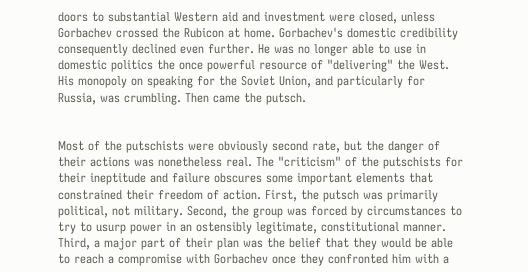doors to substantial Western aid and investment were closed, unless Gorbachev crossed the Rubicon at home. Gorbachev's domestic credibility consequently declined even further. He was no longer able to use in domestic politics the once powerful resource of "delivering" the West. His monopoly on speaking for the Soviet Union, and particularly for Russia, was crumbling. Then came the putsch.


Most of the putschists were obviously second rate, but the danger of their actions was nonetheless real. The "criticism" of the putschists for their ineptitude and failure obscures some important elements that constrained their freedom of action. First, the putsch was primarily political, not military. Second, the group was forced by circumstances to try to usurp power in an ostensibly legitimate, constitutional manner. Third, a major part of their plan was the belief that they would be able to reach a compromise with Gorbachev once they confronted him with a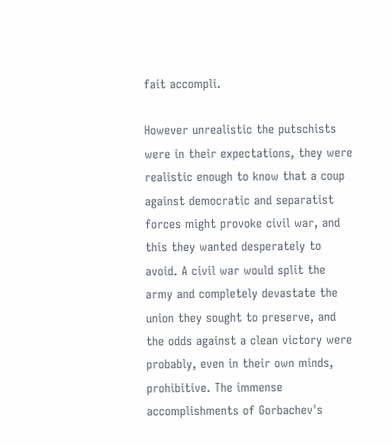fait accompli.

However unrealistic the putschists were in their expectations, they were realistic enough to know that a coup against democratic and separatist forces might provoke civil war, and this they wanted desperately to avoid. A civil war would split the army and completely devastate the union they sought to preserve, and the odds against a clean victory were probably, even in their own minds, prohibitive. The immense accomplishments of Gorbachev's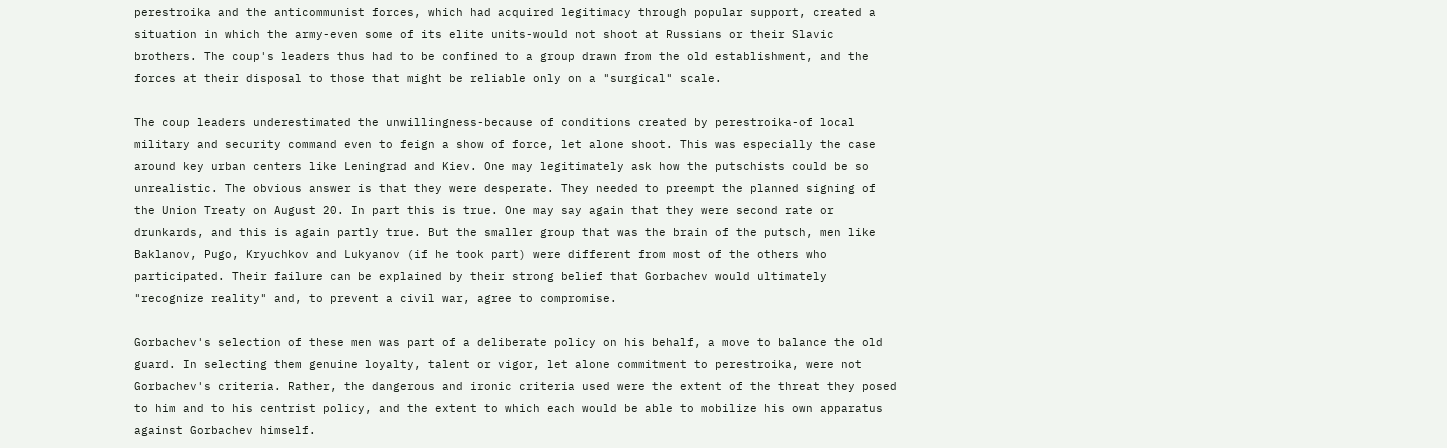perestroika and the anticommunist forces, which had acquired legitimacy through popular support, created a situation in which the army-even some of its elite units-would not shoot at Russians or their Slavic brothers. The coup's leaders thus had to be confined to a group drawn from the old establishment, and the forces at their disposal to those that might be reliable only on a "surgical" scale.

The coup leaders underestimated the unwillingness-because of conditions created by perestroika-of local military and security command even to feign a show of force, let alone shoot. This was especially the case around key urban centers like Leningrad and Kiev. One may legitimately ask how the putschists could be so unrealistic. The obvious answer is that they were desperate. They needed to preempt the planned signing of the Union Treaty on August 20. In part this is true. One may say again that they were second rate or drunkards, and this is again partly true. But the smaller group that was the brain of the putsch, men like Baklanov, Pugo, Kryuchkov and Lukyanov (if he took part) were different from most of the others who participated. Their failure can be explained by their strong belief that Gorbachev would ultimately "recognize reality" and, to prevent a civil war, agree to compromise.

Gorbachev's selection of these men was part of a deliberate policy on his behalf, a move to balance the old guard. In selecting them genuine loyalty, talent or vigor, let alone commitment to perestroika, were not Gorbachev's criteria. Rather, the dangerous and ironic criteria used were the extent of the threat they posed to him and to his centrist policy, and the extent to which each would be able to mobilize his own apparatus against Gorbachev himself.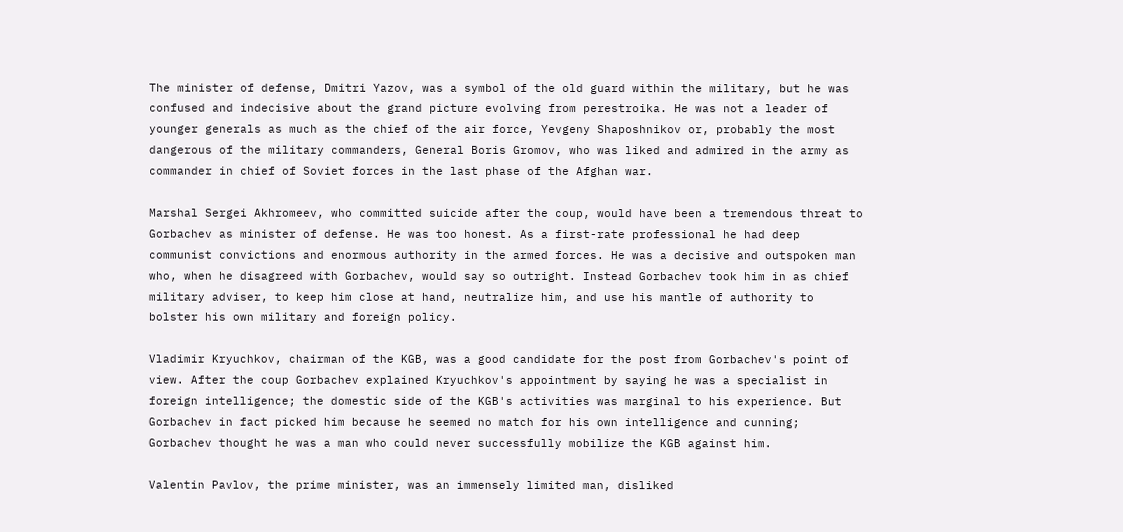The minister of defense, Dmitri Yazov, was a symbol of the old guard within the military, but he was confused and indecisive about the grand picture evolving from perestroika. He was not a leader of younger generals as much as the chief of the air force, Yevgeny Shaposhnikov or, probably the most dangerous of the military commanders, General Boris Gromov, who was liked and admired in the army as commander in chief of Soviet forces in the last phase of the Afghan war.

Marshal Sergei Akhromeev, who committed suicide after the coup, would have been a tremendous threat to Gorbachev as minister of defense. He was too honest. As a first-rate professional he had deep communist convictions and enormous authority in the armed forces. He was a decisive and outspoken man who, when he disagreed with Gorbachev, would say so outright. Instead Gorbachev took him in as chief military adviser, to keep him close at hand, neutralize him, and use his mantle of authority to bolster his own military and foreign policy.

Vladimir Kryuchkov, chairman of the KGB, was a good candidate for the post from Gorbachev's point of view. After the coup Gorbachev explained Kryuchkov's appointment by saying he was a specialist in foreign intelligence; the domestic side of the KGB's activities was marginal to his experience. But Gorbachev in fact picked him because he seemed no match for his own intelligence and cunning; Gorbachev thought he was a man who could never successfully mobilize the KGB against him.

Valentin Pavlov, the prime minister, was an immensely limited man, disliked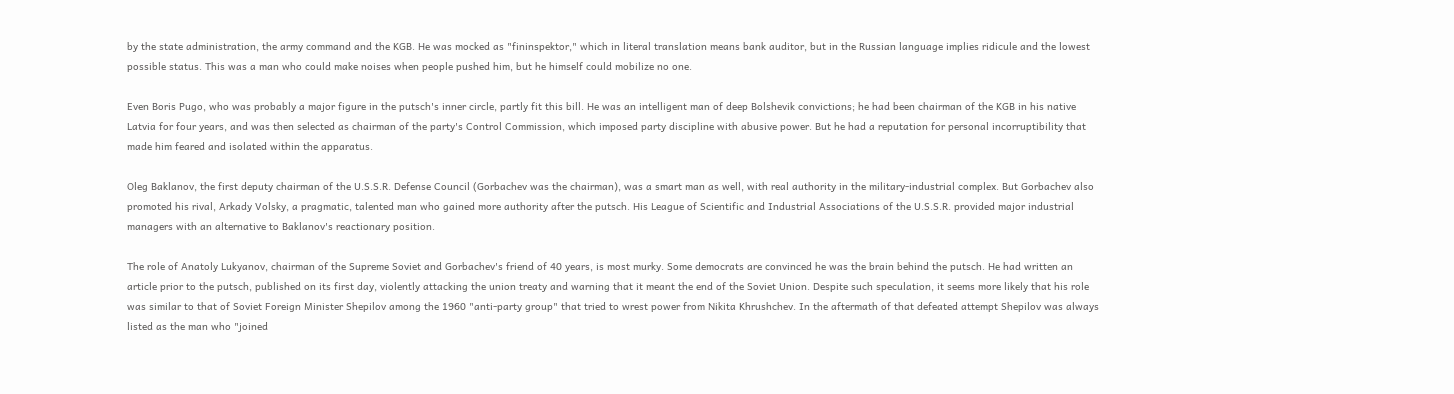by the state administration, the army command and the KGB. He was mocked as "fininspektor," which in literal translation means bank auditor, but in the Russian language implies ridicule and the lowest possible status. This was a man who could make noises when people pushed him, but he himself could mobilize no one.

Even Boris Pugo, who was probably a major figure in the putsch's inner circle, partly fit this bill. He was an intelligent man of deep Bolshevik convictions; he had been chairman of the KGB in his native Latvia for four years, and was then selected as chairman of the party's Control Commission, which imposed party discipline with abusive power. But he had a reputation for personal incorruptibility that made him feared and isolated within the apparatus.

Oleg Baklanov, the first deputy chairman of the U.S.S.R. Defense Council (Gorbachev was the chairman), was a smart man as well, with real authority in the military-industrial complex. But Gorbachev also promoted his rival, Arkady Volsky, a pragmatic, talented man who gained more authority after the putsch. His League of Scientific and Industrial Associations of the U.S.S.R. provided major industrial managers with an alternative to Baklanov's reactionary position.

The role of Anatoly Lukyanov, chairman of the Supreme Soviet and Gorbachev's friend of 40 years, is most murky. Some democrats are convinced he was the brain behind the putsch. He had written an article prior to the putsch, published on its first day, violently attacking the union treaty and warning that it meant the end of the Soviet Union. Despite such speculation, it seems more likely that his role was similar to that of Soviet Foreign Minister Shepilov among the 1960 "anti-party group" that tried to wrest power from Nikita Khrushchev. In the aftermath of that defeated attempt Shepilov was always listed as the man who "joined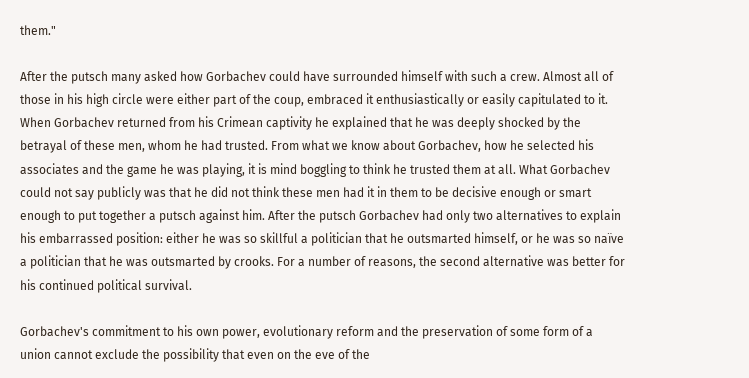them."

After the putsch many asked how Gorbachev could have surrounded himself with such a crew. Almost all of those in his high circle were either part of the coup, embraced it enthusiastically or easily capitulated to it. When Gorbachev returned from his Crimean captivity he explained that he was deeply shocked by the betrayal of these men, whom he had trusted. From what we know about Gorbachev, how he selected his associates and the game he was playing, it is mind boggling to think he trusted them at all. What Gorbachev could not say publicly was that he did not think these men had it in them to be decisive enough or smart enough to put together a putsch against him. After the putsch Gorbachev had only two alternatives to explain his embarrassed position: either he was so skillful a politician that he outsmarted himself, or he was so naïve a politician that he was outsmarted by crooks. For a number of reasons, the second alternative was better for his continued political survival.

Gorbachev's commitment to his own power, evolutionary reform and the preservation of some form of a union cannot exclude the possibility that even on the eve of the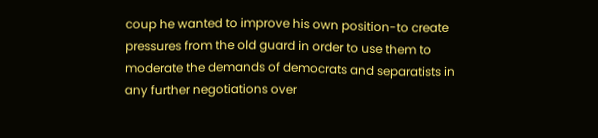coup he wanted to improve his own position-to create pressures from the old guard in order to use them to moderate the demands of democrats and separatists in any further negotiations over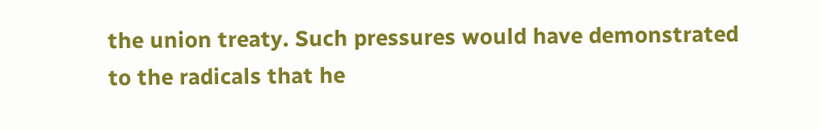the union treaty. Such pressures would have demonstrated to the radicals that he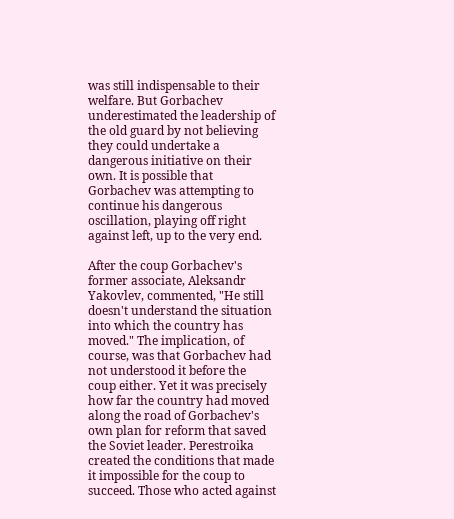was still indispensable to their welfare. But Gorbachev underestimated the leadership of the old guard by not believing they could undertake a dangerous initiative on their own. It is possible that Gorbachev was attempting to continue his dangerous oscillation, playing off right against left, up to the very end.

After the coup Gorbachev's former associate, Aleksandr Yakovlev, commented, "He still doesn't understand the situation into which the country has moved." The implication, of course, was that Gorbachev had not understood it before the coup either. Yet it was precisely how far the country had moved along the road of Gorbachev's own plan for reform that saved the Soviet leader. Perestroika created the conditions that made it impossible for the coup to succeed. Those who acted against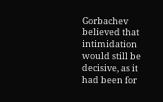Gorbachev believed that intimidation would still be decisive, as it had been for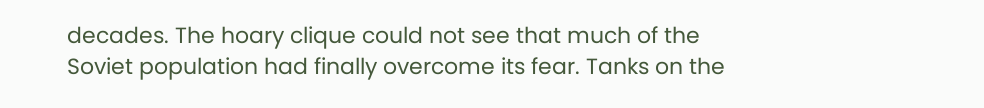decades. The hoary clique could not see that much of the Soviet population had finally overcome its fear. Tanks on the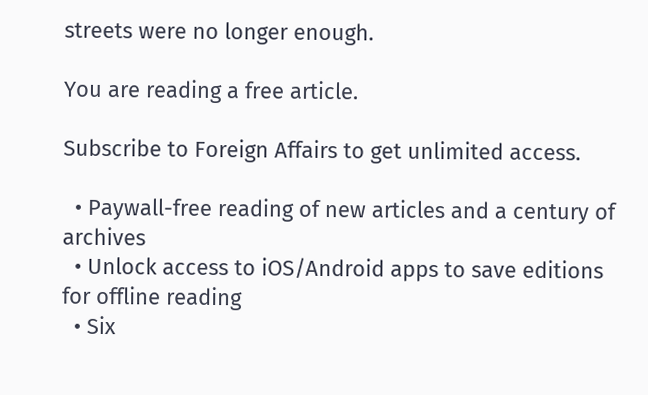streets were no longer enough.

You are reading a free article.

Subscribe to Foreign Affairs to get unlimited access.

  • Paywall-free reading of new articles and a century of archives
  • Unlock access to iOS/Android apps to save editions for offline reading
  • Six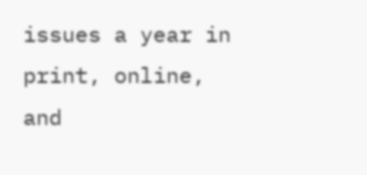issues a year in print, online, and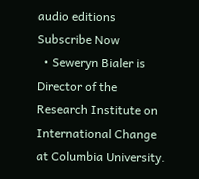audio editions
Subscribe Now
  • Seweryn Bialer is Director of the Research Institute on International Change at Columbia University.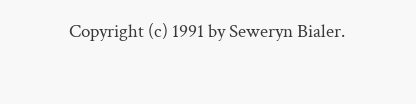Copyright (c) 1991 by Seweryn Bialer.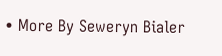• More By Seweryn Bialer